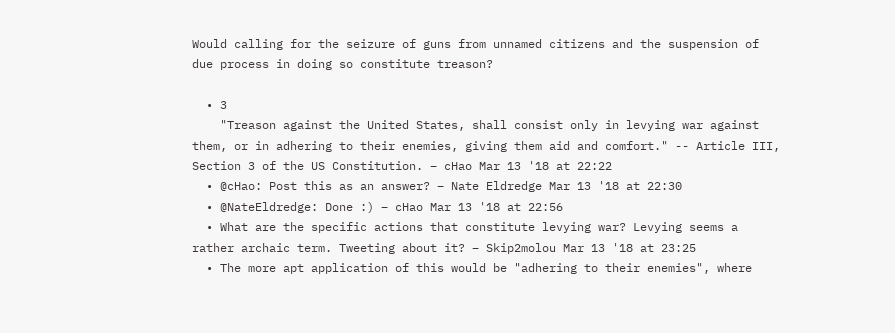Would calling for the seizure of guns from unnamed citizens and the suspension of due process in doing so constitute treason?

  • 3
    "Treason against the United States, shall consist only in levying war against them, or in adhering to their enemies, giving them aid and comfort." -- Article III, Section 3 of the US Constitution. – cHao Mar 13 '18 at 22:22
  • @cHao: Post this as an answer? – Nate Eldredge Mar 13 '18 at 22:30
  • @NateEldredge: Done :) – cHao Mar 13 '18 at 22:56
  • What are the specific actions that constitute levying war? Levying seems a rather archaic term. Tweeting about it? – Skip2molou Mar 13 '18 at 23:25
  • The more apt application of this would be "adhering to their enemies", where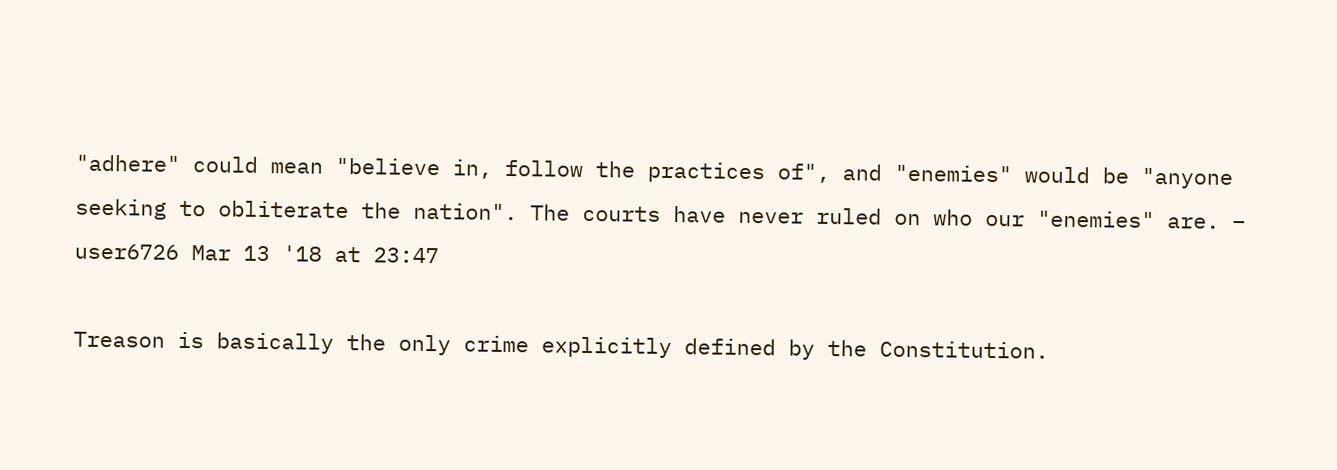"adhere" could mean "believe in, follow the practices of", and "enemies" would be "anyone seeking to obliterate the nation". The courts have never ruled on who our "enemies" are. – user6726 Mar 13 '18 at 23:47

Treason is basically the only crime explicitly defined by the Constitution.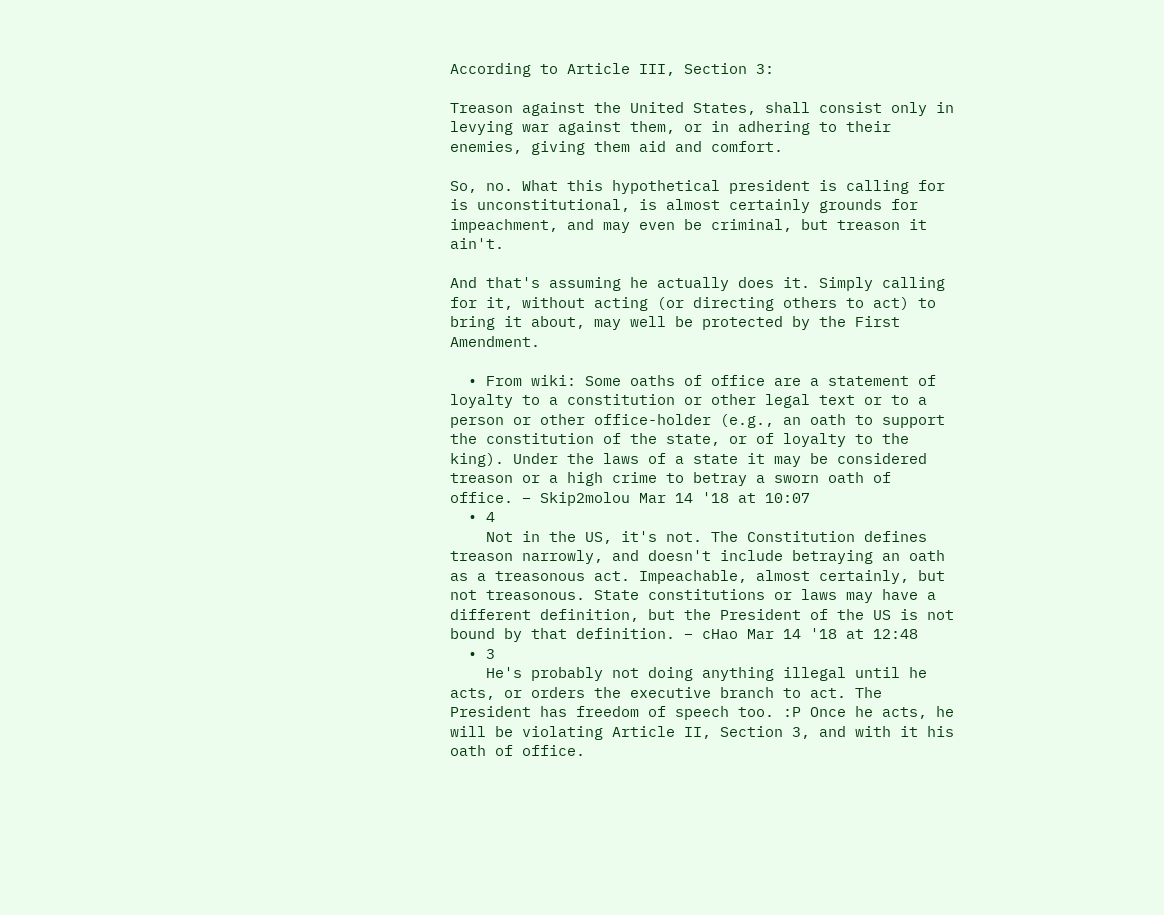According to Article III, Section 3:

Treason against the United States, shall consist only in levying war against them, or in adhering to their enemies, giving them aid and comfort.

So, no. What this hypothetical president is calling for is unconstitutional, is almost certainly grounds for impeachment, and may even be criminal, but treason it ain't.

And that's assuming he actually does it. Simply calling for it, without acting (or directing others to act) to bring it about, may well be protected by the First Amendment.

  • From wiki: Some oaths of office are a statement of loyalty to a constitution or other legal text or to a person or other office-holder (e.g., an oath to support the constitution of the state, or of loyalty to the king). Under the laws of a state it may be considered treason or a high crime to betray a sworn oath of office. – Skip2molou Mar 14 '18 at 10:07
  • 4
    Not in the US, it's not. The Constitution defines treason narrowly, and doesn't include betraying an oath as a treasonous act. Impeachable, almost certainly, but not treasonous. State constitutions or laws may have a different definition, but the President of the US is not bound by that definition. – cHao Mar 14 '18 at 12:48
  • 3
    He's probably not doing anything illegal until he acts, or orders the executive branch to act. The President has freedom of speech too. :P Once he acts, he will be violating Article II, Section 3, and with it his oath of office.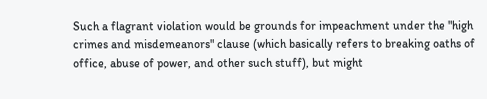Such a flagrant violation would be grounds for impeachment under the "high crimes and misdemeanors" clause (which basically refers to breaking oaths of office, abuse of power, and other such stuff), but might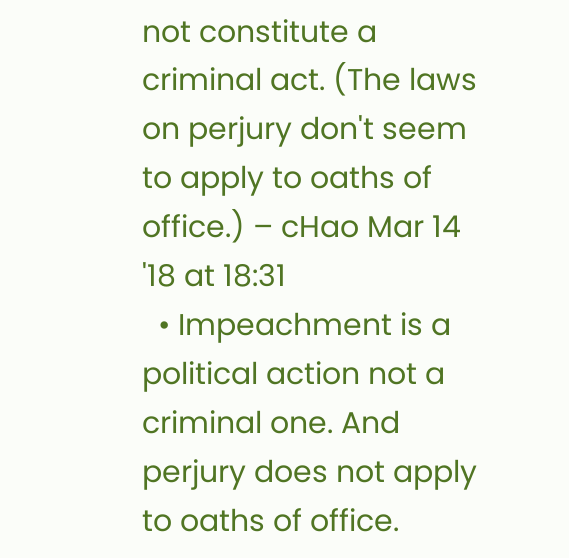not constitute a criminal act. (The laws on perjury don't seem to apply to oaths of office.) – cHao Mar 14 '18 at 18:31
  • Impeachment is a political action not a criminal one. And perjury does not apply to oaths of office.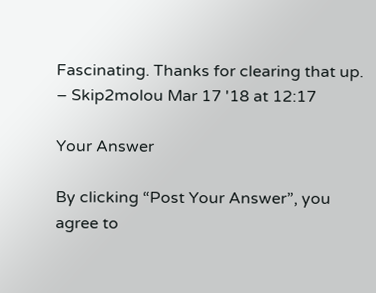Fascinating. Thanks for clearing that up. – Skip2molou Mar 17 '18 at 12:17

Your Answer

By clicking “Post Your Answer”, you agree to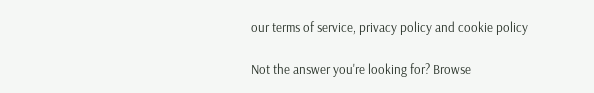our terms of service, privacy policy and cookie policy

Not the answer you're looking for? Browse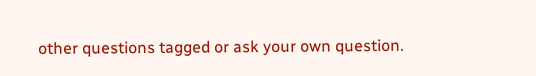other questions tagged or ask your own question.